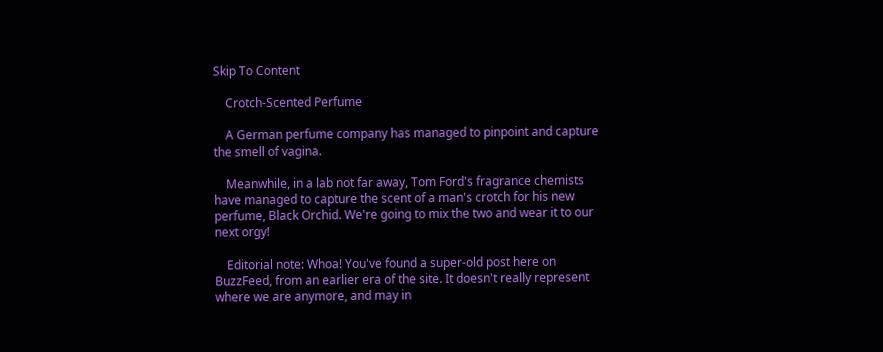Skip To Content

    Crotch-Scented Perfume

    A German perfume company has managed to pinpoint and capture the smell of vagina.

    Meanwhile, in a lab not far away, Tom Ford's fragrance chemists have managed to capture the scent of a man's crotch for his new perfume, Black Orchid. We're going to mix the two and wear it to our next orgy!

    Editorial note: Whoa! You've found a super-old post here on BuzzFeed, from an earlier era of the site. It doesn't really represent where we are anymore, and may in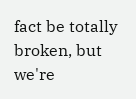fact be totally broken, but we're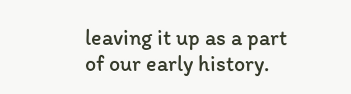leaving it up as a part of our early history.